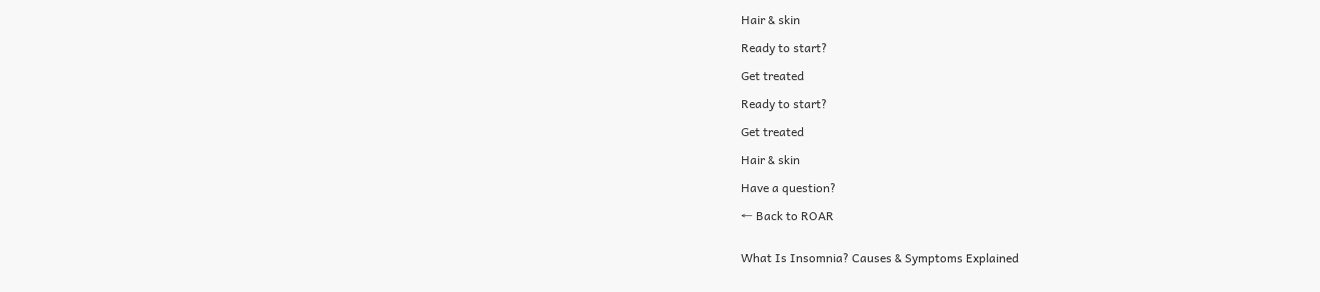Hair & skin

Ready to start?

Get treated

Ready to start?

Get treated

Hair & skin

Have a question?

← Back to ROAR


What Is Insomnia? Causes & Symptoms Explained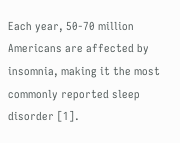Each year, 50-70 million Americans are affected by insomnia, making it the most commonly reported sleep disorder [1].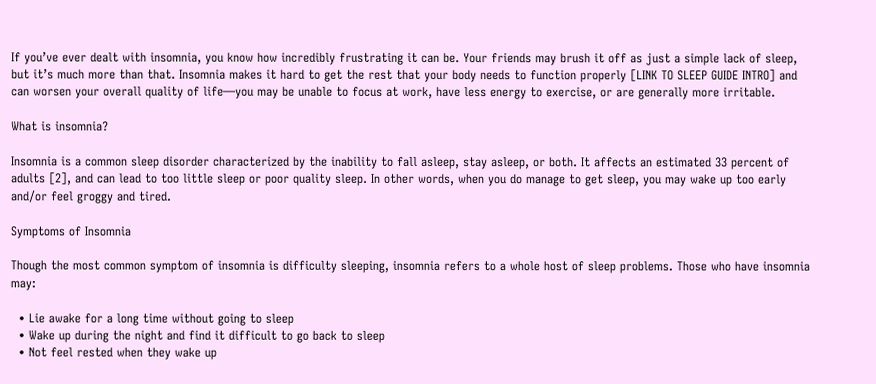If you’ve ever dealt with insomnia, you know how incredibly frustrating it can be. Your friends may brush it off as just a simple lack of sleep, but it’s much more than that. Insomnia makes it hard to get the rest that your body needs to function properly [LINK TO SLEEP GUIDE INTRO] and can worsen your overall quality of life—you may be unable to focus at work, have less energy to exercise, or are generally more irritable.

What is insomnia?

Insomnia is a common sleep disorder characterized by the inability to fall asleep, stay asleep, or both. It affects an estimated 33 percent of adults [2], and can lead to too little sleep or poor quality sleep. In other words, when you do manage to get sleep, you may wake up too early and/or feel groggy and tired.

Symptoms of Insomnia

Though the most common symptom of insomnia is difficulty sleeping, insomnia refers to a whole host of sleep problems. Those who have insomnia may:

  • Lie awake for a long time without going to sleep
  • Wake up during the night and find it difficult to go back to sleep
  • Not feel rested when they wake up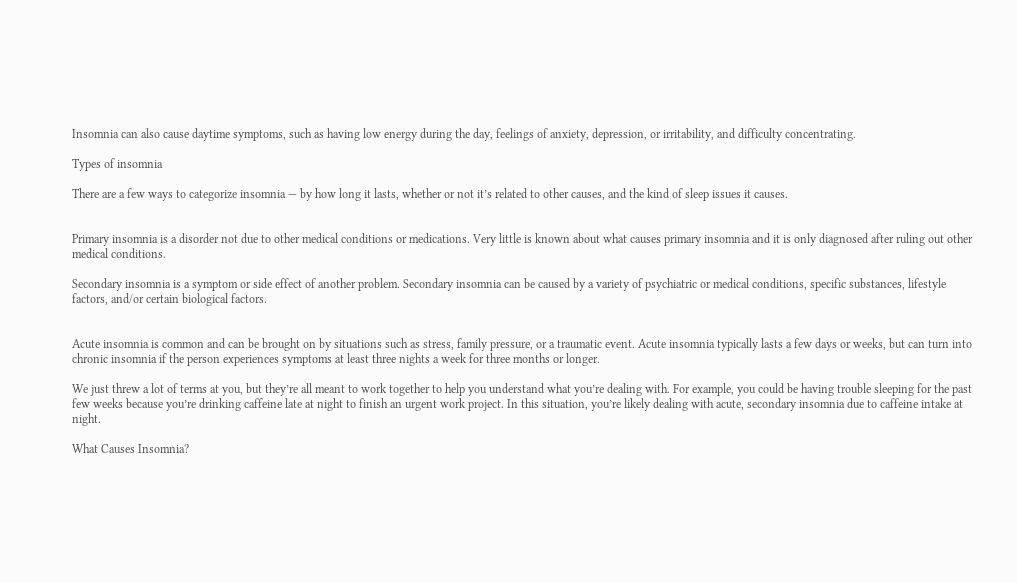Insomnia can also cause daytime symptoms, such as having low energy during the day, feelings of anxiety, depression, or irritability, and difficulty concentrating.

Types of insomnia

There are a few ways to categorize insomnia — by how long it lasts, whether or not it’s related to other causes, and the kind of sleep issues it causes.


Primary insomnia is a disorder not due to other medical conditions or medications. Very little is known about what causes primary insomnia and it is only diagnosed after ruling out other medical conditions.

Secondary insomnia is a symptom or side effect of another problem. Secondary insomnia can be caused by a variety of psychiatric or medical conditions, specific substances, lifestyle factors, and/or certain biological factors.


Acute insomnia is common and can be brought on by situations such as stress, family pressure, or a traumatic event. Acute insomnia typically lasts a few days or weeks, but can turn into chronic insomnia if the person experiences symptoms at least three nights a week for three months or longer.

We just threw a lot of terms at you, but they’re all meant to work together to help you understand what you’re dealing with. For example, you could be having trouble sleeping for the past few weeks because you’re drinking caffeine late at night to finish an urgent work project. In this situation, you’re likely dealing with acute, secondary insomnia due to caffeine intake at night.

What Causes Insomnia?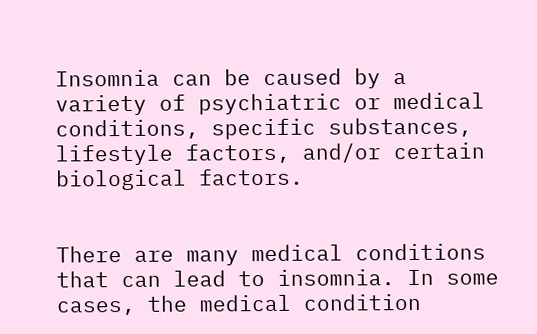Insomnia can be caused by a variety of psychiatric or medical conditions, specific substances, lifestyle factors, and/or certain biological factors.


There are many medical conditions that can lead to insomnia. In some cases, the medical condition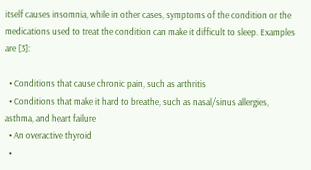itself causes insomnia, while in other cases, symptoms of the condition or the medications used to treat the condition can make it difficult to sleep. Examples  are [3]:

  • Conditions that cause chronic pain, such as arthritis
  • Conditions that make it hard to breathe, such as nasal/sinus allergies, asthma, and heart failure
  • An overactive thyroid
  •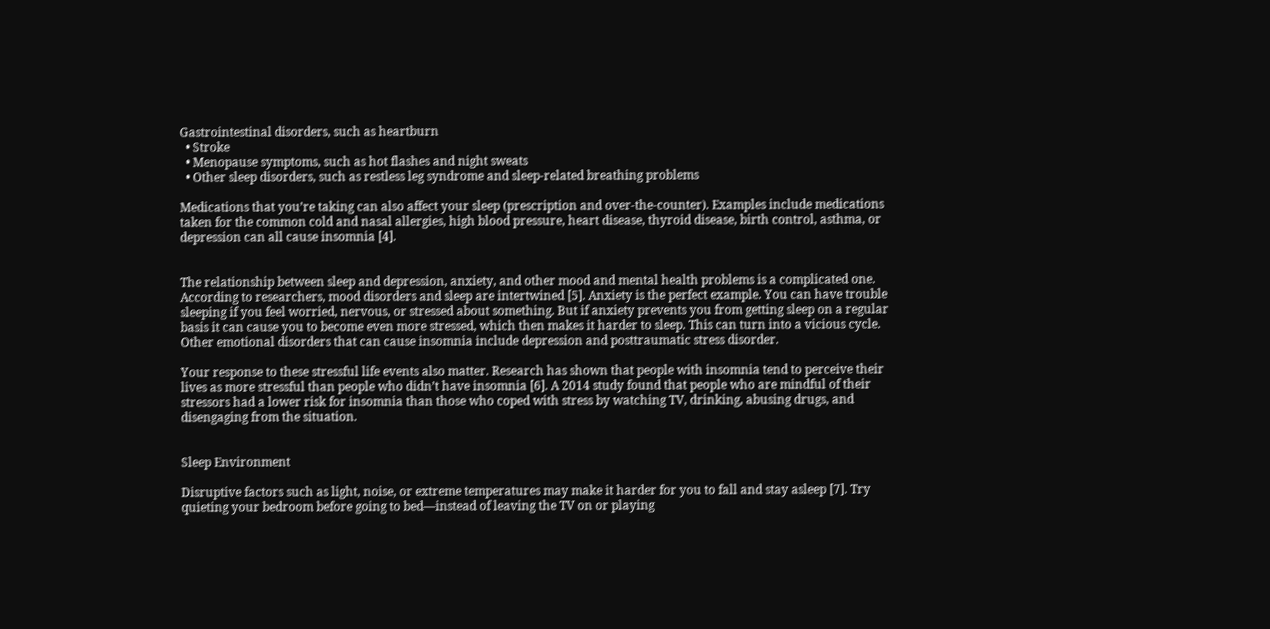Gastrointestinal disorders, such as heartburn
  • Stroke
  • Menopause symptoms, such as hot flashes and night sweats
  • Other sleep disorders, such as restless leg syndrome and sleep-related breathing problems

Medications that you’re taking can also affect your sleep (prescription and over-the-counter). Examples include medications taken for the common cold and nasal allergies, high blood pressure, heart disease, thyroid disease, birth control, asthma, or depression can all cause insomnia [4].


The relationship between sleep and depression, anxiety, and other mood and mental health problems is a complicated one. According to researchers, mood disorders and sleep are intertwined [5]. Anxiety is the perfect example. You can have trouble sleeping if you feel worried, nervous, or stressed about something. But if anxiety prevents you from getting sleep on a regular basis it can cause you to become even more stressed, which then makes it harder to sleep. This can turn into a vicious cycle. Other emotional disorders that can cause insomnia include depression and posttraumatic stress disorder.

Your response to these stressful life events also matter. Research has shown that people with insomnia tend to perceive their lives as more stressful than people who didn’t have insomnia [6]. A 2014 study found that people who are mindful of their stressors had a lower risk for insomnia than those who coped with stress by watching TV, drinking, abusing drugs, and disengaging from the situation.


Sleep Environment

Disruptive factors such as light, noise, or extreme temperatures may make it harder for you to fall and stay asleep [7]. Try quieting your bedroom before going to bed—instead of leaving the TV on or playing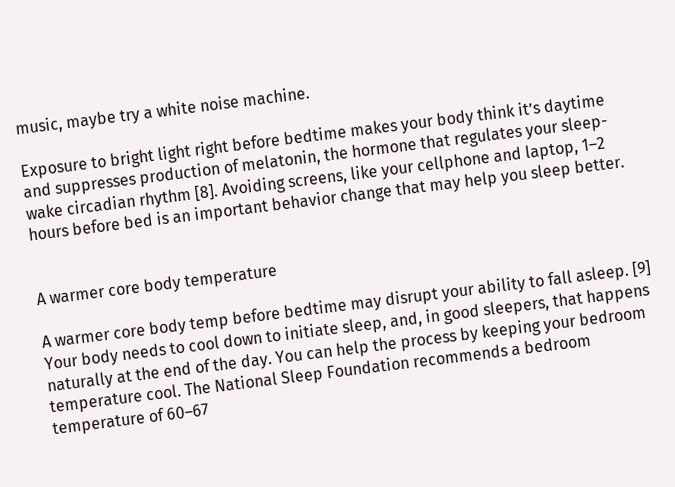music, maybe try a white noise machine.

Exposure to bright light right before bedtime makes your body think it’s daytime and suppresses production of melatonin, the hormone that regulates your sleep-wake circadian rhythm [8]. Avoiding screens, like your cellphone and laptop, 1–2 hours before bed is an important behavior change that may help you sleep better.


A warmer core body temperature

A warmer core body temp before bedtime may disrupt your ability to fall asleep. [9] Your body needs to cool down to initiate sleep, and, in good sleepers, that happens naturally at the end of the day. You can help the process by keeping your bedroom temperature cool. The National Sleep Foundation recommends a bedroom temperature of 60–67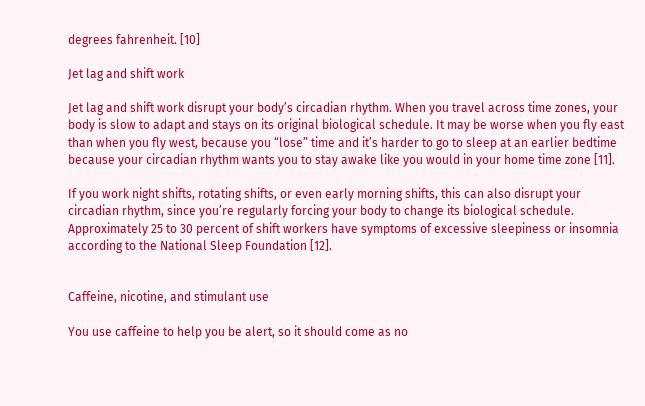degrees fahrenheit. [10]

Jet lag and shift work

Jet lag and shift work disrupt your body’s circadian rhythm. When you travel across time zones, your body is slow to adapt and stays on its original biological schedule. It may be worse when you fly east than when you fly west, because you “lose” time and it’s harder to go to sleep at an earlier bedtime because your circadian rhythm wants you to stay awake like you would in your home time zone [11].

If you work night shifts, rotating shifts, or even early morning shifts, this can also disrupt your circadian rhythm, since you’re regularly forcing your body to change its biological schedule. Approximately 25 to 30 percent of shift workers have symptoms of excessive sleepiness or insomnia according to the National Sleep Foundation [12].


Caffeine, nicotine, and stimulant use

You use caffeine to help you be alert, so it should come as no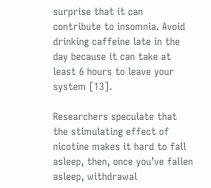surprise that it can contribute to insomnia. Avoid drinking caffeine late in the day because it can take at least 6 hours to leave your system [13].

Researchers speculate that the stimulating effect of nicotine makes it hard to fall asleep, then, once you’ve fallen asleep, withdrawal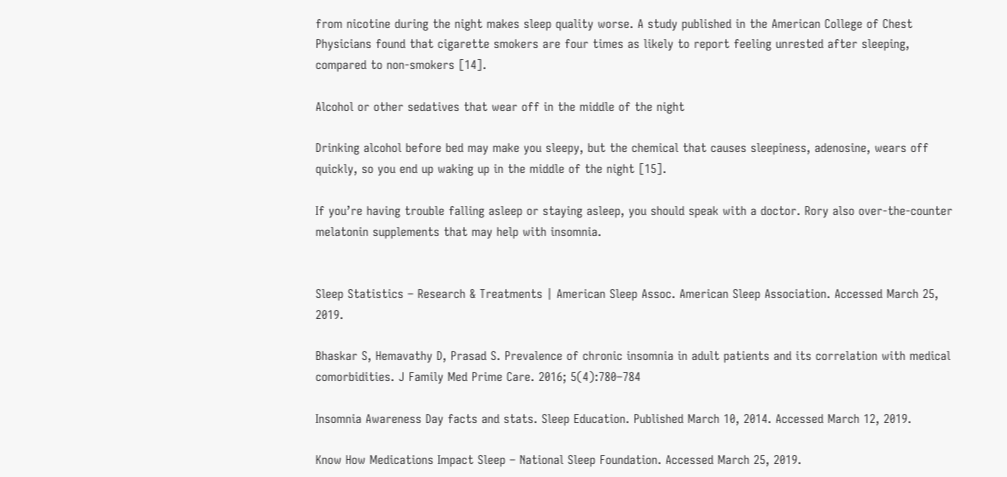from nicotine during the night makes sleep quality worse. A study published in the American College of Chest Physicians found that cigarette smokers are four times as likely to report feeling unrested after sleeping, compared to non-smokers [14].

Alcohol or other sedatives that wear off in the middle of the night

Drinking alcohol before bed may make you sleepy, but the chemical that causes sleepiness, adenosine, wears off quickly, so you end up waking up in the middle of the night [15].

If you’re having trouble falling asleep or staying asleep, you should speak with a doctor. Rory also over-the-counter melatonin supplements that may help with insomnia.


Sleep Statistics – Research & Treatments | American Sleep Assoc. American Sleep Association. Accessed March 25, 2019.

Bhaskar S, Hemavathy D, Prasad S. Prevalence of chronic insomnia in adult patients and its correlation with medical comorbidities. J Family Med Prime Care. 2016; 5(4):780–784

Insomnia Awareness Day facts and stats. Sleep Education. Published March 10, 2014. Accessed March 12, 2019.

Know How Medications Impact Sleep – National Sleep Foundation. Accessed March 25, 2019.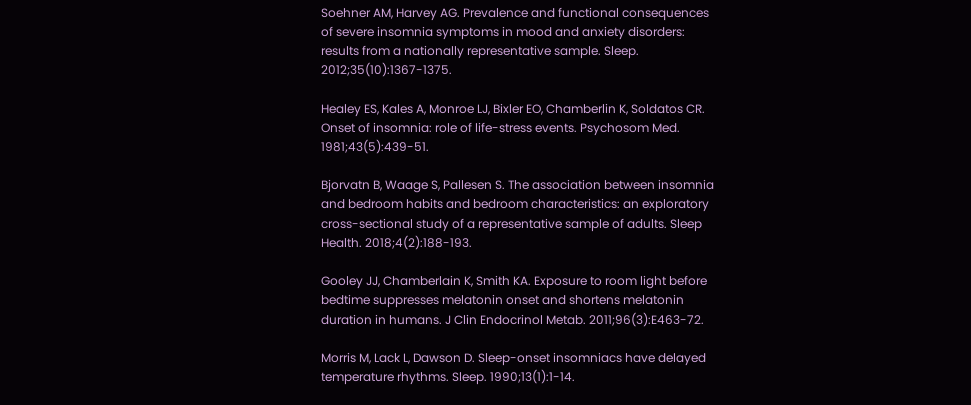Soehner AM, Harvey AG. Prevalence and functional consequences of severe insomnia symptoms in mood and anxiety disorders: results from a nationally representative sample. Sleep. 2012;35(10):1367-1375.

Healey ES, Kales A, Monroe LJ, Bixler EO, Chamberlin K, Soldatos CR. Onset of insomnia: role of life-stress events. Psychosom Med. 1981;43(5):439-51.

Bjorvatn B, Waage S, Pallesen S. The association between insomnia and bedroom habits and bedroom characteristics: an exploratory cross-sectional study of a representative sample of adults. Sleep Health. 2018;4(2):188-193.

Gooley JJ, Chamberlain K, Smith KA. Exposure to room light before bedtime suppresses melatonin onset and shortens melatonin duration in humans. J Clin Endocrinol Metab. 2011;96(3):E463-72.

Morris M, Lack L, Dawson D. Sleep-onset insomniacs have delayed temperature rhythms. Sleep. 1990;13(1):1-14.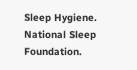Sleep Hygiene. National Sleep Foundation.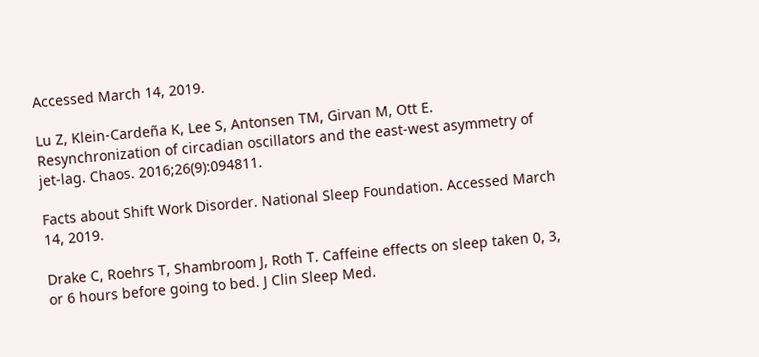Accessed March 14, 2019.

Lu Z, Klein-Cardeña K, Lee S, Antonsen TM, Girvan M, Ott E. Resynchronization of circadian oscillators and the east-west asymmetry of jet-lag. Chaos. 2016;26(9):094811.

Facts about Shift Work Disorder. National Sleep Foundation. Accessed March 14, 2019.

Drake C, Roehrs T, Shambroom J, Roth T. Caffeine effects on sleep taken 0, 3, or 6 hours before going to bed. J Clin Sleep Med.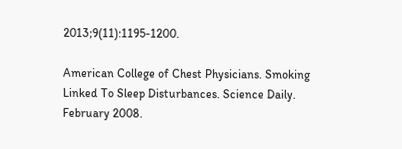2013;9(11):1195-1200.

American College of Chest Physicians. Smoking Linked To Sleep Disturbances. Science Daily. February 2008.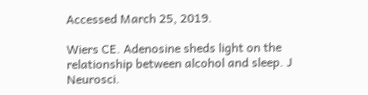Accessed March 25, 2019.

Wiers CE. Adenosine sheds light on the relationship between alcohol and sleep. J Neurosci.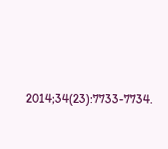2014;34(23):7733-7734.